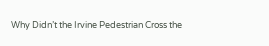Why Didn’t the Irvine Pedestrian Cross the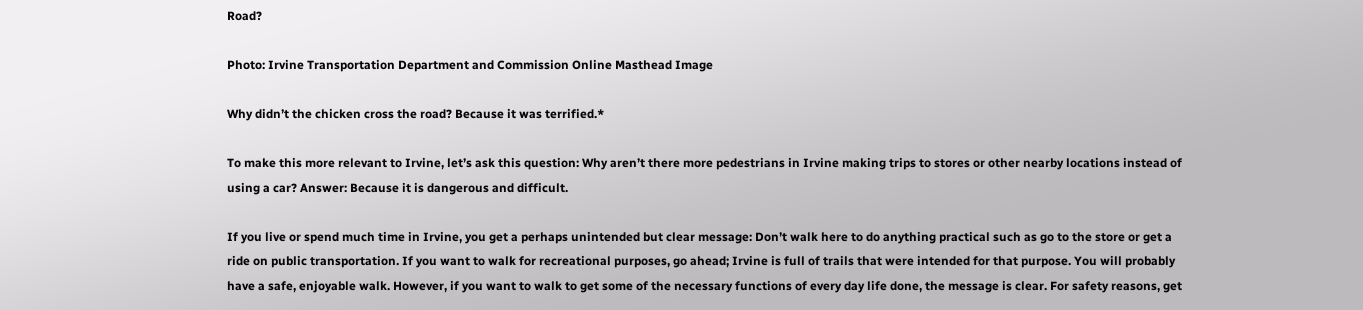Road?

Photo: Irvine Transportation Department and Commission Online Masthead Image

Why didn’t the chicken cross the road? Because it was terrified.*

To make this more relevant to Irvine, let’s ask this question: Why aren’t there more pedestrians in Irvine making trips to stores or other nearby locations instead of using a car? Answer: Because it is dangerous and difficult.

If you live or spend much time in Irvine, you get a perhaps unintended but clear message: Don’t walk here to do anything practical such as go to the store or get a ride on public transportation. If you want to walk for recreational purposes, go ahead; Irvine is full of trails that were intended for that purpose. You will probably have a safe, enjoyable walk. However, if you want to walk to get some of the necessary functions of every day life done, the message is clear. For safety reasons, get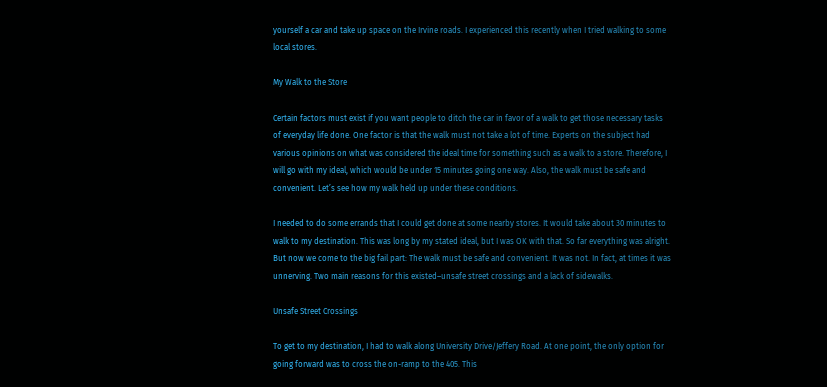yourself a car and take up space on the Irvine roads. I experienced this recently when I tried walking to some local stores.

My Walk to the Store

Certain factors must exist if you want people to ditch the car in favor of a walk to get those necessary tasks of everyday life done. One factor is that the walk must not take a lot of time. Experts on the subject had various opinions on what was considered the ideal time for something such as a walk to a store. Therefore, I will go with my ideal, which would be under 15 minutes going one way. Also, the walk must be safe and convenient. Let’s see how my walk held up under these conditions.

I needed to do some errands that I could get done at some nearby stores. It would take about 30 minutes to walk to my destination. This was long by my stated ideal, but I was OK with that. So far everything was alright. But now we come to the big fail part: The walk must be safe and convenient. It was not. In fact, at times it was unnerving. Two main reasons for this existed–unsafe street crossings and a lack of sidewalks.

Unsafe Street Crossings

To get to my destination, I had to walk along University Drive/Jeffery Road. At one point, the only option for going forward was to cross the on-ramp to the 405. This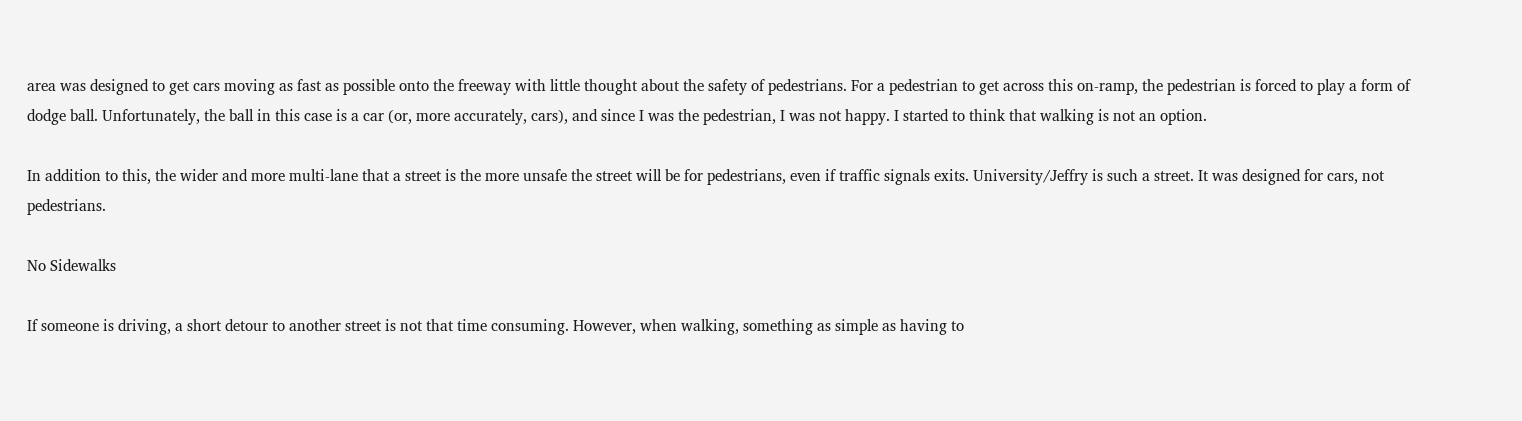area was designed to get cars moving as fast as possible onto the freeway with little thought about the safety of pedestrians. For a pedestrian to get across this on-ramp, the pedestrian is forced to play a form of dodge ball. Unfortunately, the ball in this case is a car (or, more accurately, cars), and since I was the pedestrian, I was not happy. I started to think that walking is not an option.

In addition to this, the wider and more multi-lane that a street is the more unsafe the street will be for pedestrians, even if traffic signals exits. University/Jeffry is such a street. It was designed for cars, not pedestrians.

No Sidewalks

If someone is driving, a short detour to another street is not that time consuming. However, when walking, something as simple as having to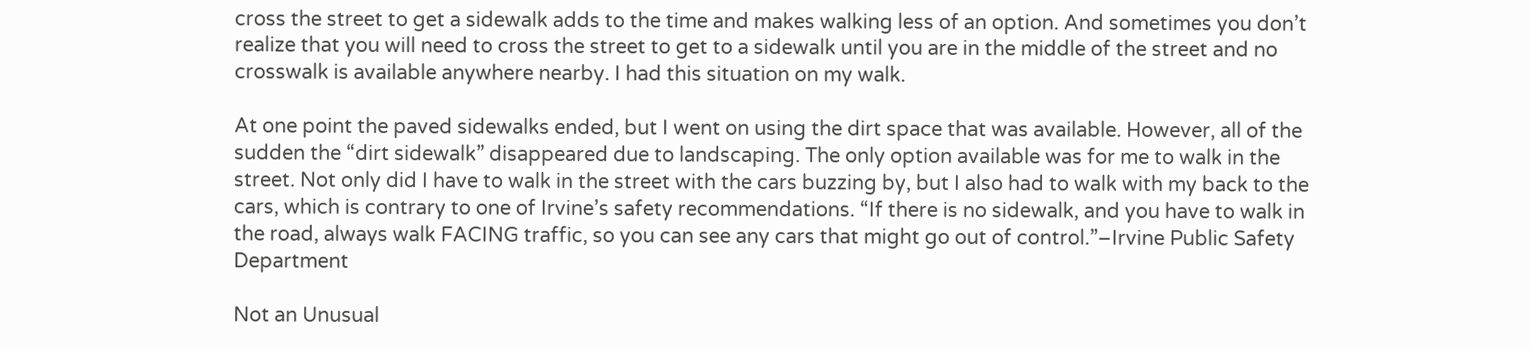cross the street to get a sidewalk adds to the time and makes walking less of an option. And sometimes you don’t realize that you will need to cross the street to get to a sidewalk until you are in the middle of the street and no crosswalk is available anywhere nearby. I had this situation on my walk.

At one point the paved sidewalks ended, but I went on using the dirt space that was available. However, all of the sudden the “dirt sidewalk” disappeared due to landscaping. The only option available was for me to walk in the street. Not only did I have to walk in the street with the cars buzzing by, but I also had to walk with my back to the cars, which is contrary to one of Irvine’s safety recommendations. “If there is no sidewalk, and you have to walk in the road, always walk FACING traffic, so you can see any cars that might go out of control.”–Irvine Public Safety Department

Not an Unusual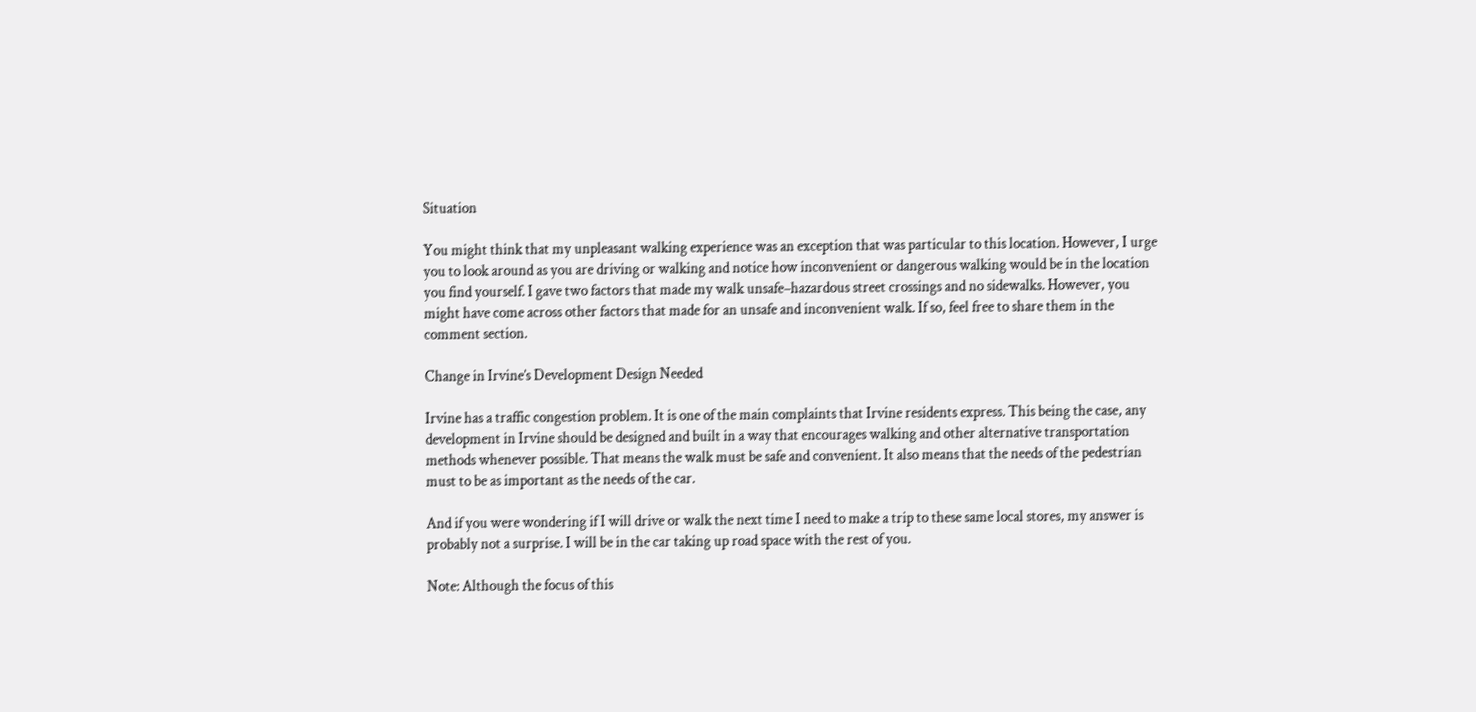Situation

You might think that my unpleasant walking experience was an exception that was particular to this location. However, I urge you to look around as you are driving or walking and notice how inconvenient or dangerous walking would be in the location you find yourself. I gave two factors that made my walk unsafe–hazardous street crossings and no sidewalks. However, you might have come across other factors that made for an unsafe and inconvenient walk. If so, feel free to share them in the comment section.

Change in Irvine’s Development Design Needed

Irvine has a traffic congestion problem. It is one of the main complaints that Irvine residents express. This being the case, any development in Irvine should be designed and built in a way that encourages walking and other alternative transportation methods whenever possible. That means the walk must be safe and convenient. It also means that the needs of the pedestrian must to be as important as the needs of the car.

And if you were wondering if I will drive or walk the next time I need to make a trip to these same local stores, my answer is probably not a surprise. I will be in the car taking up road space with the rest of you.

Note: Although the focus of this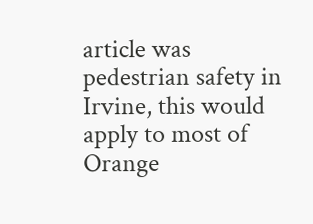article was pedestrian safety in Irvine, this would apply to most of Orange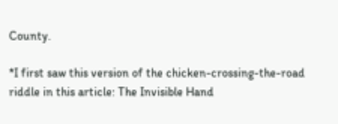County.

*I first saw this version of the chicken-crossing-the-road riddle in this article: The Invisible Hand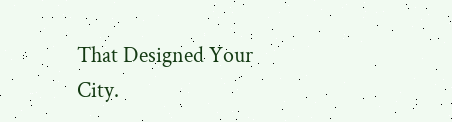That Designed Your City.